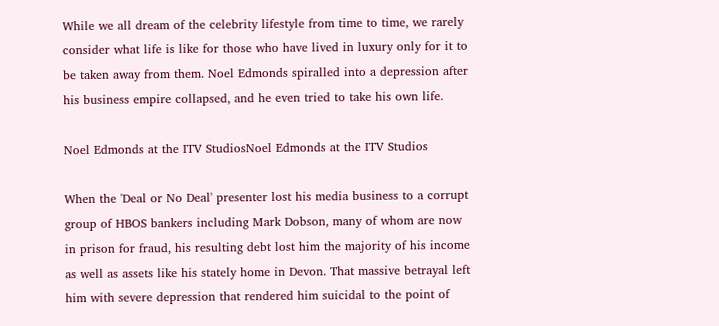While we all dream of the celebrity lifestyle from time to time, we rarely consider what life is like for those who have lived in luxury only for it to be taken away from them. Noel Edmonds spiralled into a depression after his business empire collapsed, and he even tried to take his own life.

Noel Edmonds at the ITV StudiosNoel Edmonds at the ITV Studios

When the 'Deal or No Deal' presenter lost his media business to a corrupt group of HBOS bankers including Mark Dobson, many of whom are now in prison for fraud, his resulting debt lost him the majority of his income as well as assets like his stately home in Devon. That massive betrayal left him with severe depression that rendered him suicidal to the point of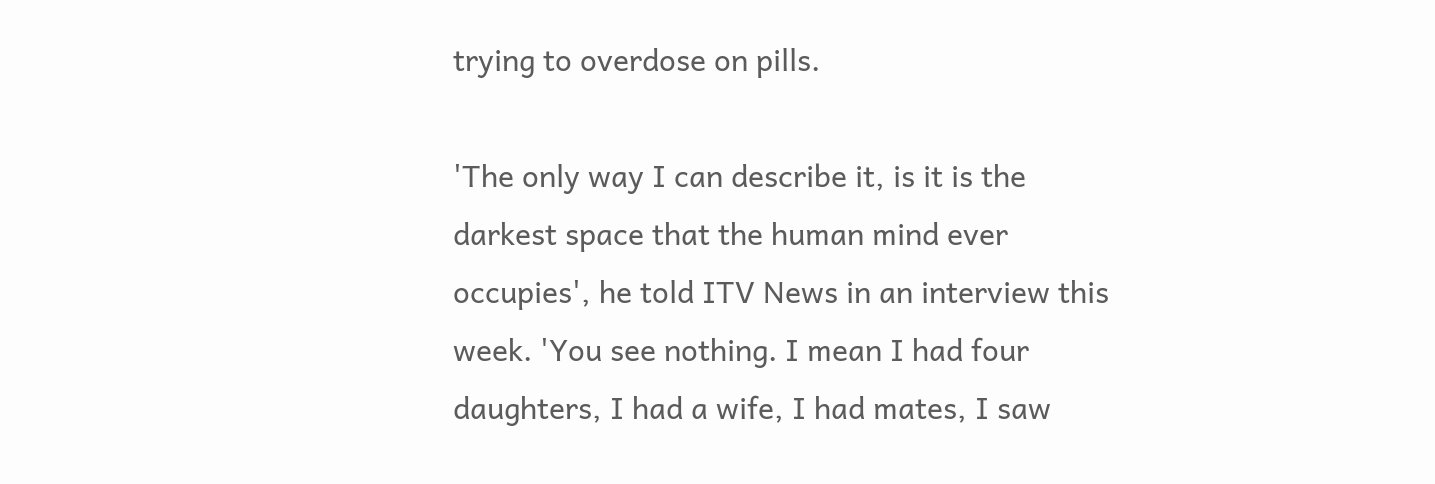trying to overdose on pills.

'The only way I can describe it, is it is the darkest space that the human mind ever occupies', he told ITV News in an interview this week. 'You see nothing. I mean I had four daughters, I had a wife, I had mates, I saw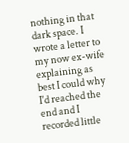nothing in that dark space. I wrote a letter to my now ex-wife explaining as best I could why I'd reached the end and I recorded little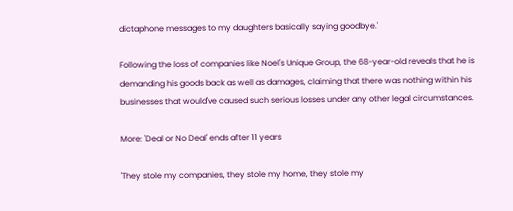dictaphone messages to my daughters basically saying goodbye.'

Following the loss of companies like Noel's Unique Group, the 68-year-old reveals that he is demanding his goods back as well as damages, claiming that there was nothing within his businesses that would've caused such serious losses under any other legal circumstances.

More: 'Deal or No Deal' ends after 11 years

'They stole my companies, they stole my home, they stole my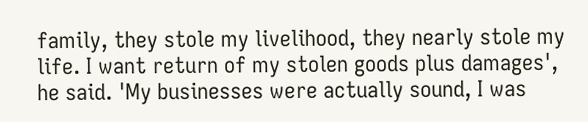family, they stole my livelihood, they nearly stole my life. I want return of my stolen goods plus damages', he said. 'My businesses were actually sound, I was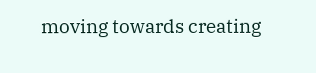moving towards creating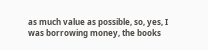as much value as possible, so, yes, I was borrowing money, the books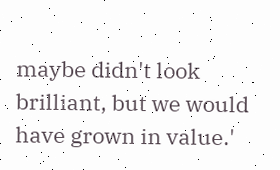maybe didn't look brilliant, but we would have grown in value.'